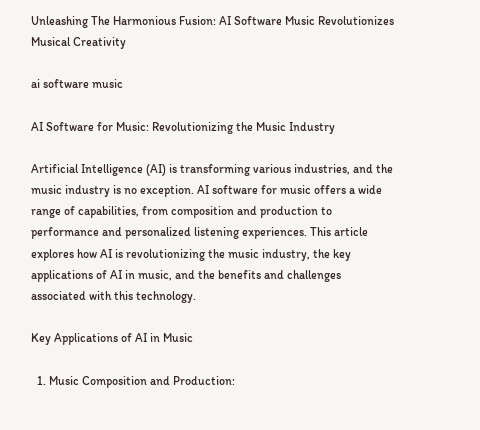Unleashing The Harmonious Fusion: AI Software Music Revolutionizes Musical Creativity

ai software music

AI Software for Music: Revolutionizing the Music Industry

Artificial Intelligence (AI) is transforming various industries, and the music industry is no exception. AI software for music offers a wide range of capabilities, from composition and production to performance and personalized listening experiences. This article explores how AI is revolutionizing the music industry, the key applications of AI in music, and the benefits and challenges associated with this technology.

Key Applications of AI in Music

  1. Music Composition and Production: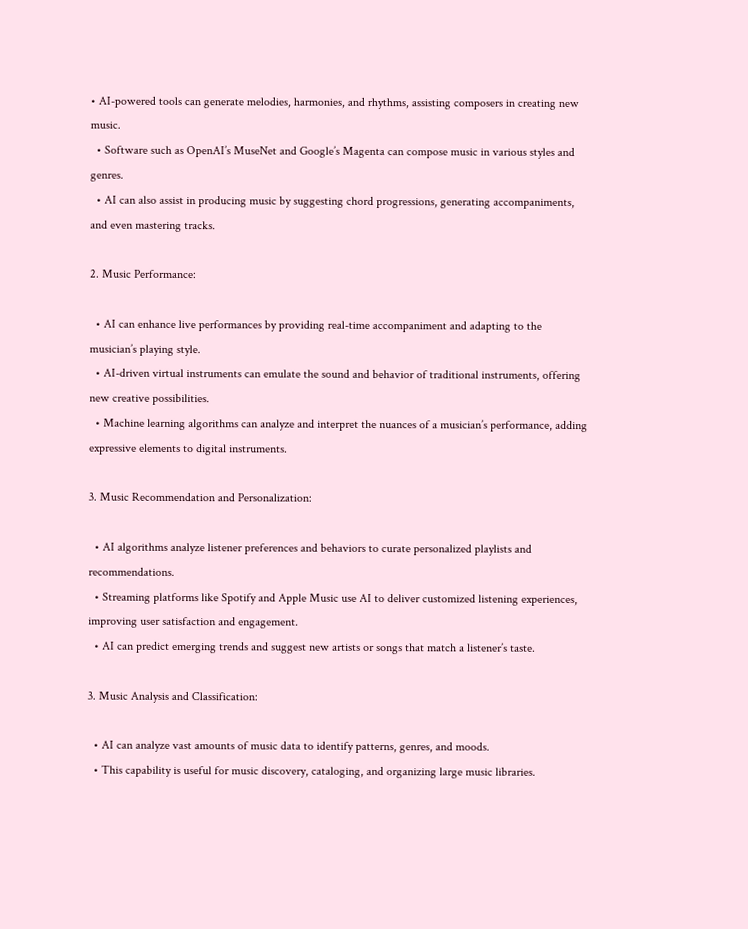• AI-powered tools can generate melodies, harmonies, and rhythms, assisting composers in creating new music.
  • Software such as OpenAI’s MuseNet and Google’s Magenta can compose music in various styles and genres.
  • AI can also assist in producing music by suggesting chord progressions, generating accompaniments, and even mastering tracks.

2. Music Performance:

  • AI can enhance live performances by providing real-time accompaniment and adapting to the musician’s playing style.
  • AI-driven virtual instruments can emulate the sound and behavior of traditional instruments, offering new creative possibilities.
  • Machine learning algorithms can analyze and interpret the nuances of a musician’s performance, adding expressive elements to digital instruments.

3. Music Recommendation and Personalization:

  • AI algorithms analyze listener preferences and behaviors to curate personalized playlists and recommendations.
  • Streaming platforms like Spotify and Apple Music use AI to deliver customized listening experiences, improving user satisfaction and engagement.
  • AI can predict emerging trends and suggest new artists or songs that match a listener’s taste.

3. Music Analysis and Classification:

  • AI can analyze vast amounts of music data to identify patterns, genres, and moods.
  • This capability is useful for music discovery, cataloging, and organizing large music libraries.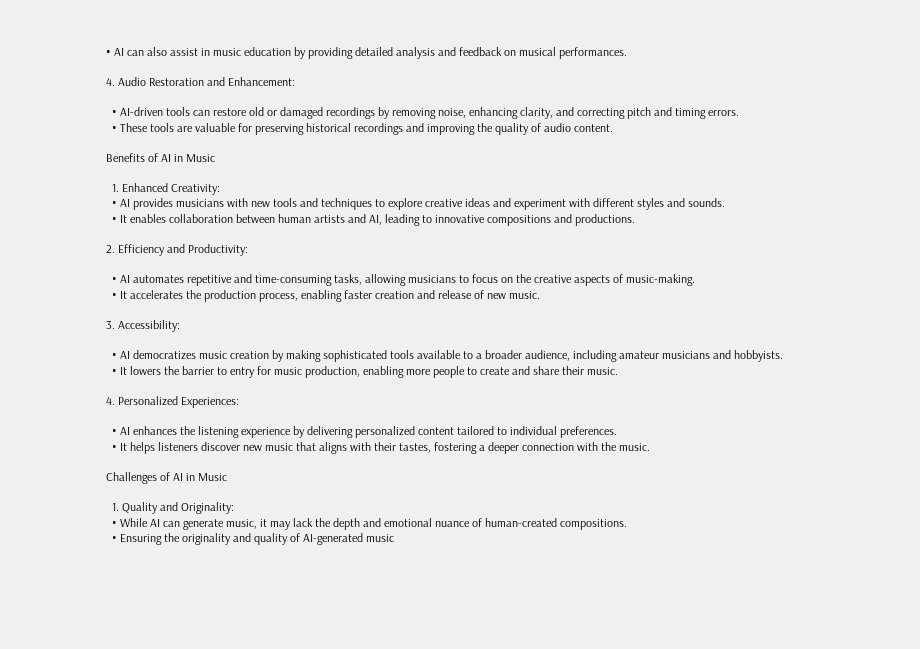• AI can also assist in music education by providing detailed analysis and feedback on musical performances.

4. Audio Restoration and Enhancement:

  • AI-driven tools can restore old or damaged recordings by removing noise, enhancing clarity, and correcting pitch and timing errors.
  • These tools are valuable for preserving historical recordings and improving the quality of audio content.

Benefits of AI in Music

  1. Enhanced Creativity:
  • AI provides musicians with new tools and techniques to explore creative ideas and experiment with different styles and sounds.
  • It enables collaboration between human artists and AI, leading to innovative compositions and productions.

2. Efficiency and Productivity:

  • AI automates repetitive and time-consuming tasks, allowing musicians to focus on the creative aspects of music-making.
  • It accelerates the production process, enabling faster creation and release of new music.

3. Accessibility:

  • AI democratizes music creation by making sophisticated tools available to a broader audience, including amateur musicians and hobbyists.
  • It lowers the barrier to entry for music production, enabling more people to create and share their music.

4. Personalized Experiences:

  • AI enhances the listening experience by delivering personalized content tailored to individual preferences.
  • It helps listeners discover new music that aligns with their tastes, fostering a deeper connection with the music.

Challenges of AI in Music

  1. Quality and Originality:
  • While AI can generate music, it may lack the depth and emotional nuance of human-created compositions.
  • Ensuring the originality and quality of AI-generated music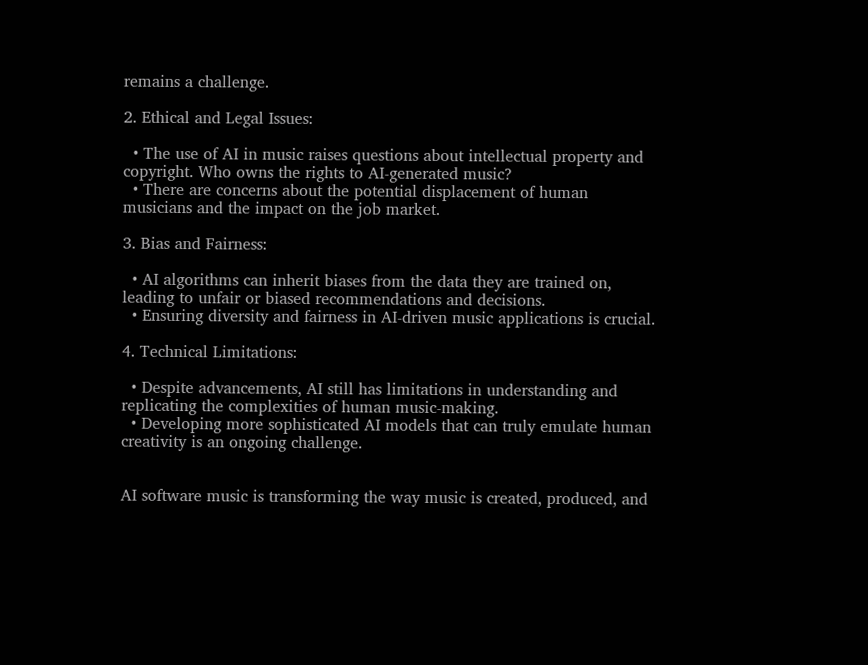remains a challenge.

2. Ethical and Legal Issues:

  • The use of AI in music raises questions about intellectual property and copyright. Who owns the rights to AI-generated music?
  • There are concerns about the potential displacement of human musicians and the impact on the job market.

3. Bias and Fairness:

  • AI algorithms can inherit biases from the data they are trained on, leading to unfair or biased recommendations and decisions.
  • Ensuring diversity and fairness in AI-driven music applications is crucial.

4. Technical Limitations:

  • Despite advancements, AI still has limitations in understanding and replicating the complexities of human music-making.
  • Developing more sophisticated AI models that can truly emulate human creativity is an ongoing challenge.


AI software music is transforming the way music is created, produced, and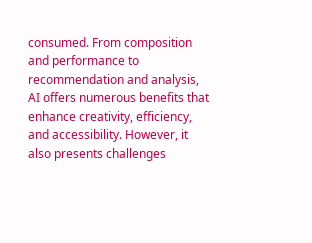consumed. From composition and performance to recommendation and analysis, AI offers numerous benefits that enhance creativity, efficiency, and accessibility. However, it also presents challenges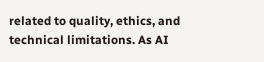related to quality, ethics, and technical limitations. As AI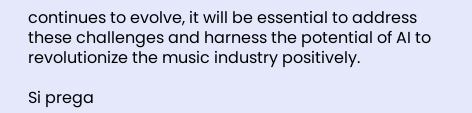continues to evolve, it will be essential to address these challenges and harness the potential of AI to revolutionize the music industry positively.

Si prega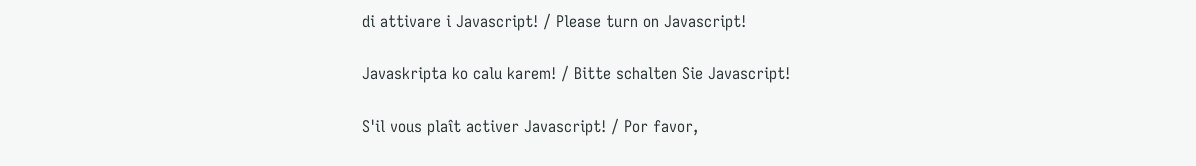di attivare i Javascript! / Please turn on Javascript!

Javaskripta ko calu karem! / Bitte schalten Sie Javascript!

S'il vous plaît activer Javascript! / Por favor,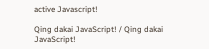active Javascript!

Qing dakai JavaScript! / Qing dakai JavaScript!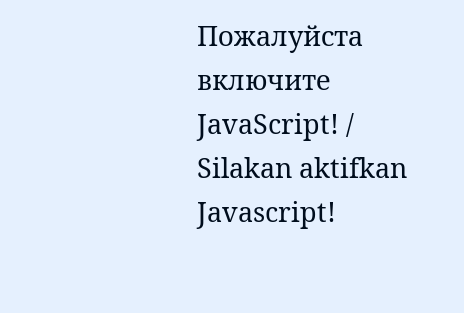Пожалуйста включите JavaScript! / Silakan aktifkan Javascript!